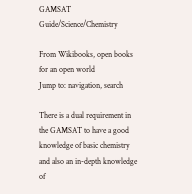GAMSAT Guide/Science/Chemistry

From Wikibooks, open books for an open world
Jump to: navigation, search

There is a dual requirement in the GAMSAT to have a good knowledge of basic chemistry and also an in-depth knowledge of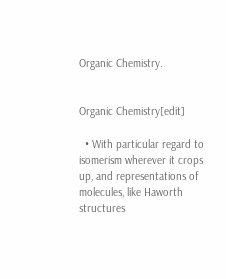Organic Chemistry.


Organic Chemistry[edit]

  • With particular regard to isomerism wherever it crops up, and representations of molecules, like Haworth structures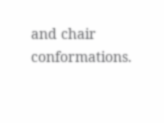and chair conformations.